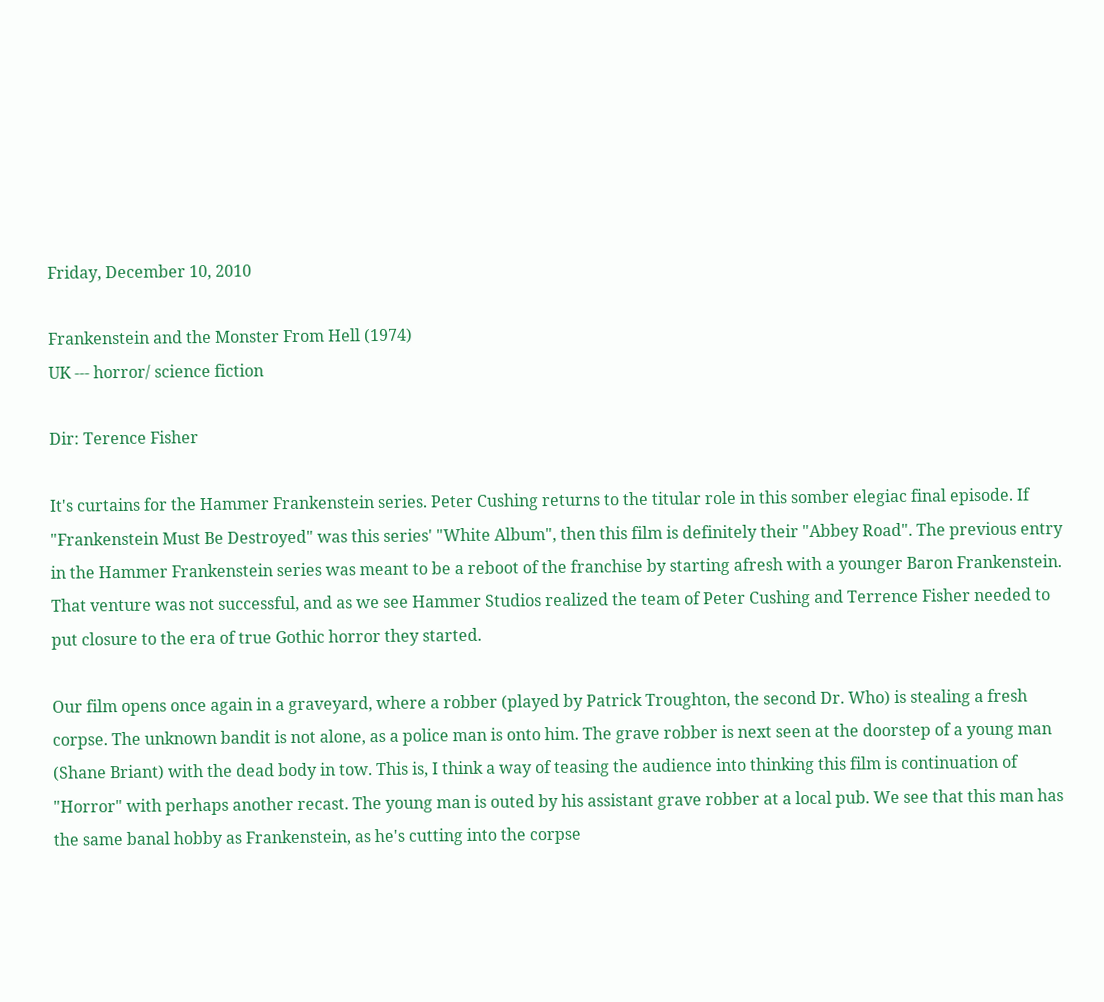Friday, December 10, 2010

Frankenstein and the Monster From Hell (1974)
UK --- horror/ science fiction

Dir: Terence Fisher

It's curtains for the Hammer Frankenstein series. Peter Cushing returns to the titular role in this somber elegiac final episode. If "Frankenstein Must Be Destroyed" was this series' "White Album", then this film is definitely their "Abbey Road". The previous entry in the Hammer Frankenstein series was meant to be a reboot of the franchise by starting afresh with a younger Baron Frankenstein. That venture was not successful, and as we see Hammer Studios realized the team of Peter Cushing and Terrence Fisher needed to put closure to the era of true Gothic horror they started.

Our film opens once again in a graveyard, where a robber (played by Patrick Troughton, the second Dr. Who) is stealing a fresh corpse. The unknown bandit is not alone, as a police man is onto him. The grave robber is next seen at the doorstep of a young man (Shane Briant) with the dead body in tow. This is, I think a way of teasing the audience into thinking this film is continuation of "Horror" with perhaps another recast. The young man is outed by his assistant grave robber at a local pub. We see that this man has the same banal hobby as Frankenstein, as he's cutting into the corpse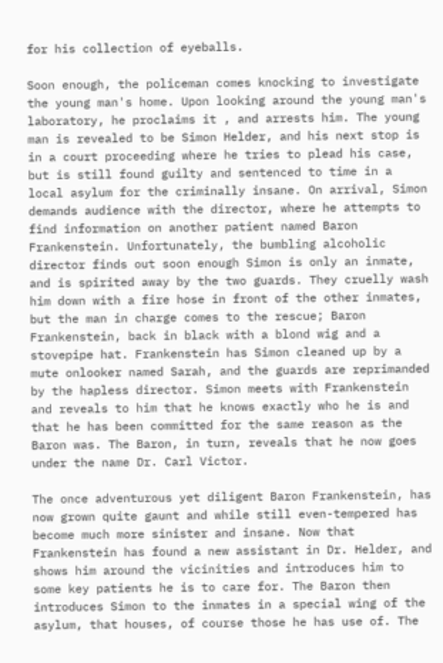for his collection of eyeballs.

Soon enough, the policeman comes knocking to investigate the young man's home. Upon looking around the young man's laboratory, he proclaims it , and arrests him. The young man is revealed to be Simon Helder, and his next stop is in a court proceeding where he tries to plead his case, but is still found guilty and sentenced to time in a local asylum for the criminally insane. On arrival, Simon demands audience with the director, where he attempts to find information on another patient named Baron Frankenstein. Unfortunately, the bumbling alcoholic director finds out soon enough Simon is only an inmate, and is spirited away by the two guards. They cruelly wash him down with a fire hose in front of the other inmates, but the man in charge comes to the rescue; Baron Frankenstein, back in black with a blond wig and a stovepipe hat. Frankenstein has Simon cleaned up by a mute onlooker named Sarah, and the guards are reprimanded by the hapless director. Simon meets with Frankenstein and reveals to him that he knows exactly who he is and that he has been committed for the same reason as the Baron was. The Baron, in turn, reveals that he now goes under the name Dr. Carl Victor.

The once adventurous yet diligent Baron Frankenstein, has now grown quite gaunt and while still even-tempered has become much more sinister and insane. Now that Frankenstein has found a new assistant in Dr. Helder, and shows him around the vicinities and introduces him to some key patients he is to care for. The Baron then introduces Simon to the inmates in a special wing of the asylum, that houses, of course those he has use of. The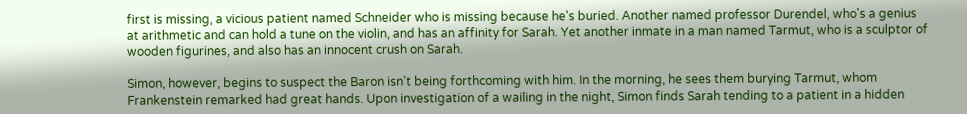first is missing, a vicious patient named Schneider who is missing because he's buried. Another named professor Durendel, who's a genius at arithmetic and can hold a tune on the violin, and has an affinity for Sarah. Yet another inmate in a man named Tarmut, who is a sculptor of wooden figurines, and also has an innocent crush on Sarah.

Simon, however, begins to suspect the Baron isn't being forthcoming with him. In the morning, he sees them burying Tarmut, whom Frankenstein remarked had great hands. Upon investigation of a wailing in the night, Simon finds Sarah tending to a patient in a hidden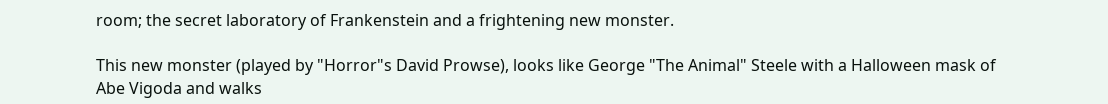room; the secret laboratory of Frankenstein and a frightening new monster.

This new monster (played by "Horror"s David Prowse), looks like George "The Animal" Steele with a Halloween mask of Abe Vigoda and walks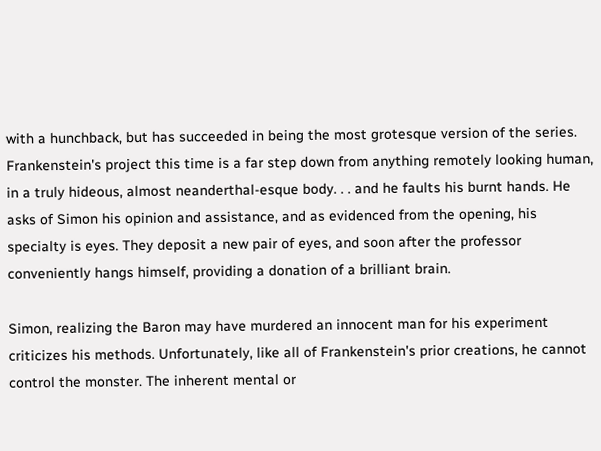with a hunchback, but has succeeded in being the most grotesque version of the series. Frankenstein's project this time is a far step down from anything remotely looking human, in a truly hideous, almost neanderthal-esque body. . . and he faults his burnt hands. He asks of Simon his opinion and assistance, and as evidenced from the opening, his specialty is eyes. They deposit a new pair of eyes, and soon after the professor conveniently hangs himself, providing a donation of a brilliant brain.

Simon, realizing the Baron may have murdered an innocent man for his experiment criticizes his methods. Unfortunately, like all of Frankenstein's prior creations, he cannot control the monster. The inherent mental or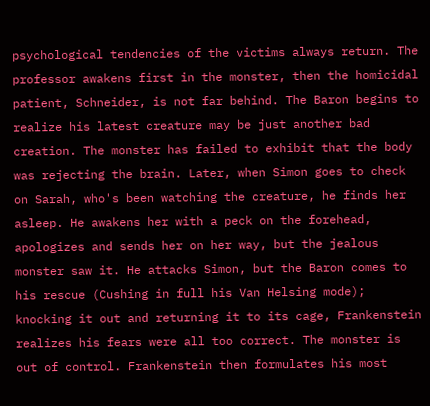psychological tendencies of the victims always return. The professor awakens first in the monster, then the homicidal patient, Schneider, is not far behind. The Baron begins to realize his latest creature may be just another bad creation. The monster has failed to exhibit that the body was rejecting the brain. Later, when Simon goes to check on Sarah, who's been watching the creature, he finds her asleep. He awakens her with a peck on the forehead, apologizes and sends her on her way, but the jealous monster saw it. He attacks Simon, but the Baron comes to his rescue (Cushing in full his Van Helsing mode); knocking it out and returning it to its cage, Frankenstein realizes his fears were all too correct. The monster is out of control. Frankenstein then formulates his most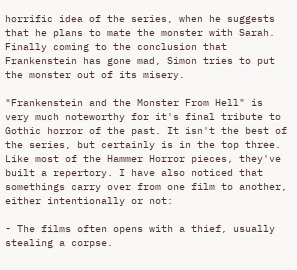horrific idea of the series, when he suggests that he plans to mate the monster with Sarah. Finally coming to the conclusion that Frankenstein has gone mad, Simon tries to put the monster out of its misery.

"Frankenstein and the Monster From Hell" is very much noteworthy for it's final tribute to Gothic horror of the past. It isn't the best of the series, but certainly is in the top three. Like most of the Hammer Horror pieces, they've built a repertory. I have also noticed that somethings carry over from one film to another, either intentionally or not:

- The films often opens with a thief, usually stealing a corpse.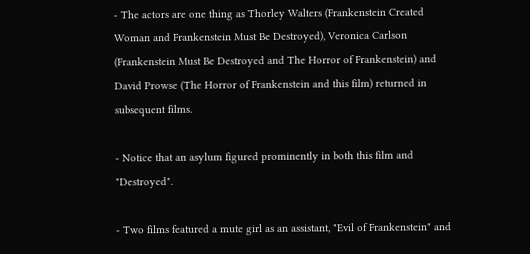- The actors are one thing as Thorley Walters (Frankenstein Created Woman and Frankenstein Must Be Destroyed), Veronica Carlson (Frankenstein Must Be Destroyed and The Horror of Frankenstein) and David Prowse (The Horror of Frankenstein and this film) returned in subsequent films.

- Notice that an asylum figured prominently in both this film and "Destroyed".

- Two films featured a mute girl as an assistant, "Evil of Frankenstein" and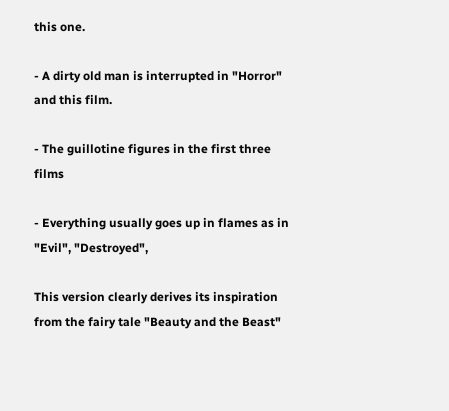this one.

- A dirty old man is interrupted in "Horror" and this film.

- The guillotine figures in the first three films

- Everything usually goes up in flames as in "Evil", "Destroyed",

This version clearly derives its inspiration from the fairy tale "Beauty and the Beast"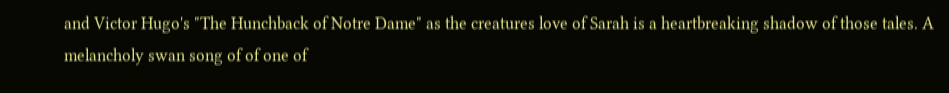and Victor Hugo's "The Hunchback of Notre Dame" as the creatures love of Sarah is a heartbreaking shadow of those tales. A melancholy swan song of of one of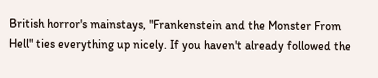British horror's mainstays, "Frankenstein and the Monster From Hell" ties everything up nicely. If you haven't already followed the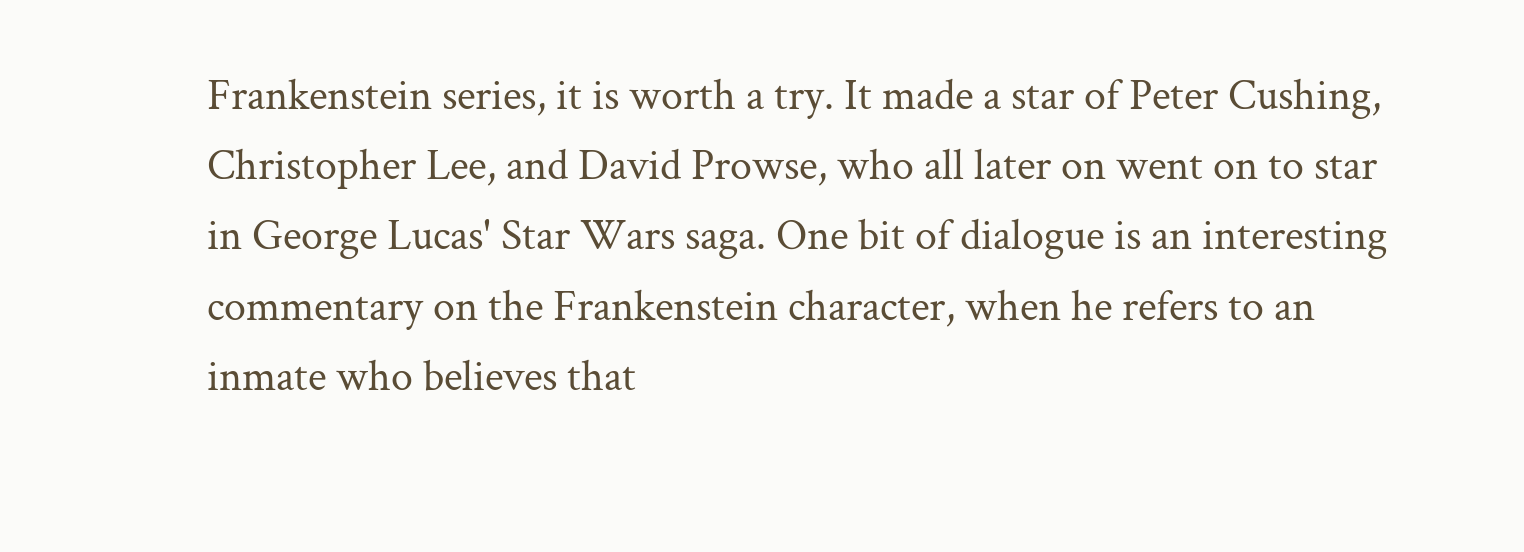Frankenstein series, it is worth a try. It made a star of Peter Cushing, Christopher Lee, and David Prowse, who all later on went on to star in George Lucas' Star Wars saga. One bit of dialogue is an interesting commentary on the Frankenstein character, when he refers to an inmate who believes that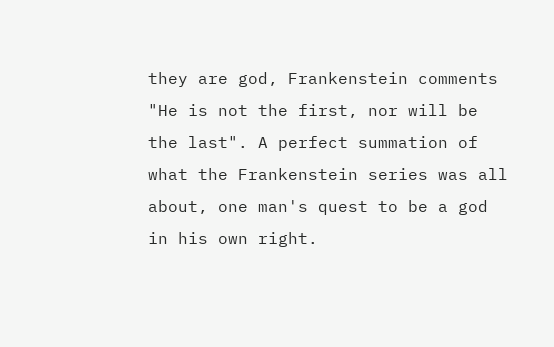they are god, Frankenstein comments "He is not the first, nor will be the last". A perfect summation of what the Frankenstein series was all about, one man's quest to be a god in his own right.